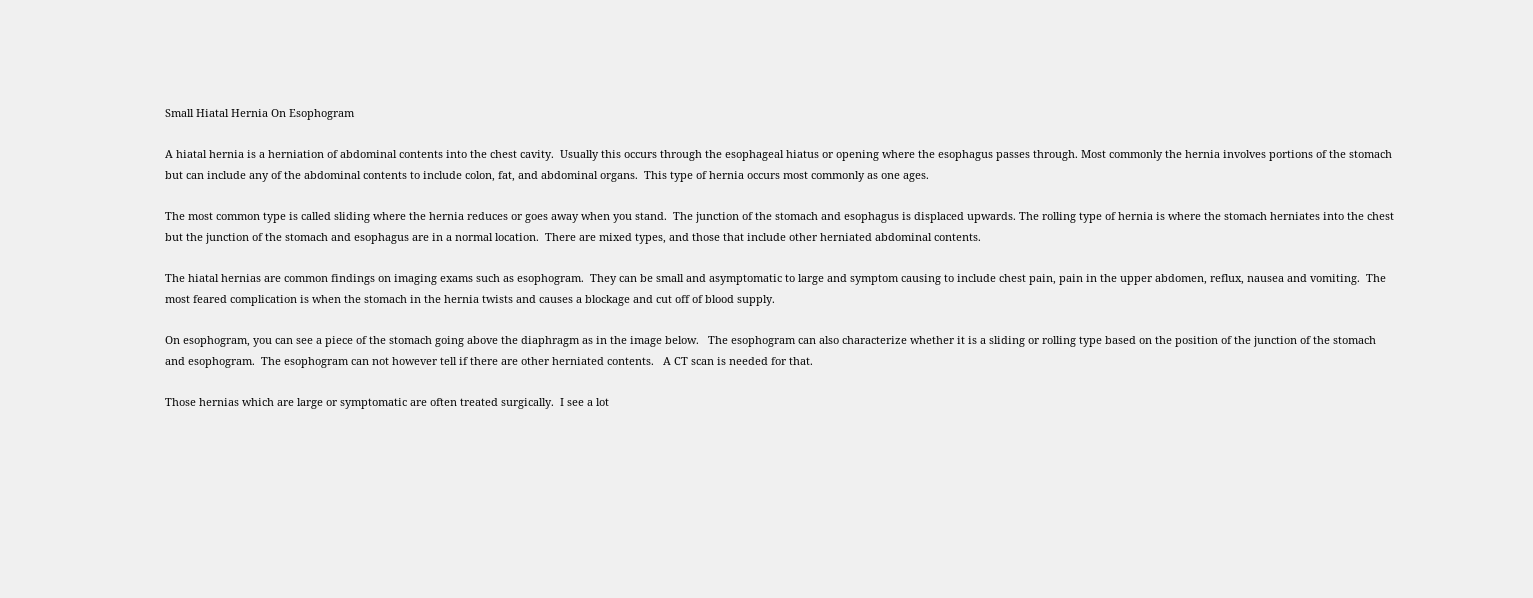Small Hiatal Hernia On Esophogram

A hiatal hernia is a herniation of abdominal contents into the chest cavity.  Usually this occurs through the esophageal hiatus or opening where the esophagus passes through. Most commonly the hernia involves portions of the stomach but can include any of the abdominal contents to include colon, fat, and abdominal organs.  This type of hernia occurs most commonly as one ages.

The most common type is called sliding where the hernia reduces or goes away when you stand.  The junction of the stomach and esophagus is displaced upwards. The rolling type of hernia is where the stomach herniates into the chest but the junction of the stomach and esophagus are in a normal location.  There are mixed types, and those that include other herniated abdominal contents.

The hiatal hernias are common findings on imaging exams such as esophogram.  They can be small and asymptomatic to large and symptom causing to include chest pain, pain in the upper abdomen, reflux, nausea and vomiting.  The most feared complication is when the stomach in the hernia twists and causes a blockage and cut off of blood supply.

On esophogram, you can see a piece of the stomach going above the diaphragm as in the image below.   The esophogram can also characterize whether it is a sliding or rolling type based on the position of the junction of the stomach and esophogram.  The esophogram can not however tell if there are other herniated contents.   A CT scan is needed for that.

Those hernias which are large or symptomatic are often treated surgically.  I see a lot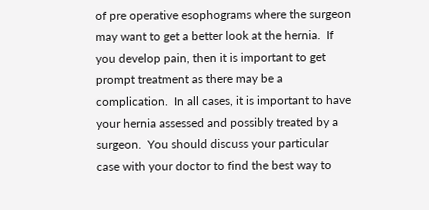of pre operative esophograms where the surgeon may want to get a better look at the hernia.  If you develop pain, then it is important to get prompt treatment as there may be a complication.  In all cases, it is important to have your hernia assessed and possibly treated by a surgeon.  You should discuss your particular case with your doctor to find the best way to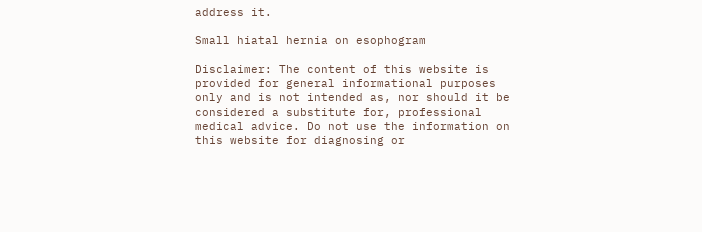address it.

Small hiatal hernia on esophogram

Disclaimer: The content of this website is provided for general informational purposes only and is not intended as, nor should it be considered a substitute for, professional medical advice. Do not use the information on this website for diagnosing or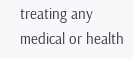treating any medical or health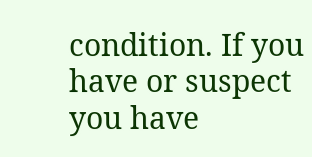condition. If you have or suspect you have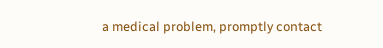a medical problem, promptly contact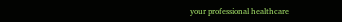your professional healthcare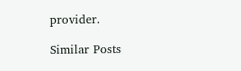provider.

Similar Posts